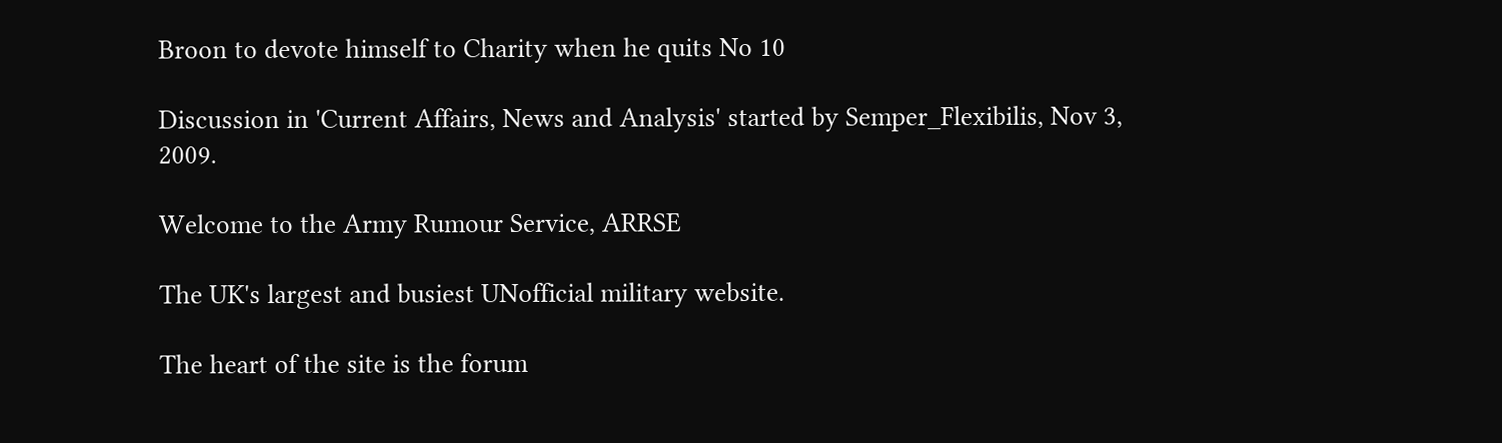Broon to devote himself to Charity when he quits No 10

Discussion in 'Current Affairs, News and Analysis' started by Semper_Flexibilis, Nov 3, 2009.

Welcome to the Army Rumour Service, ARRSE

The UK's largest and busiest UNofficial military website.

The heart of the site is the forum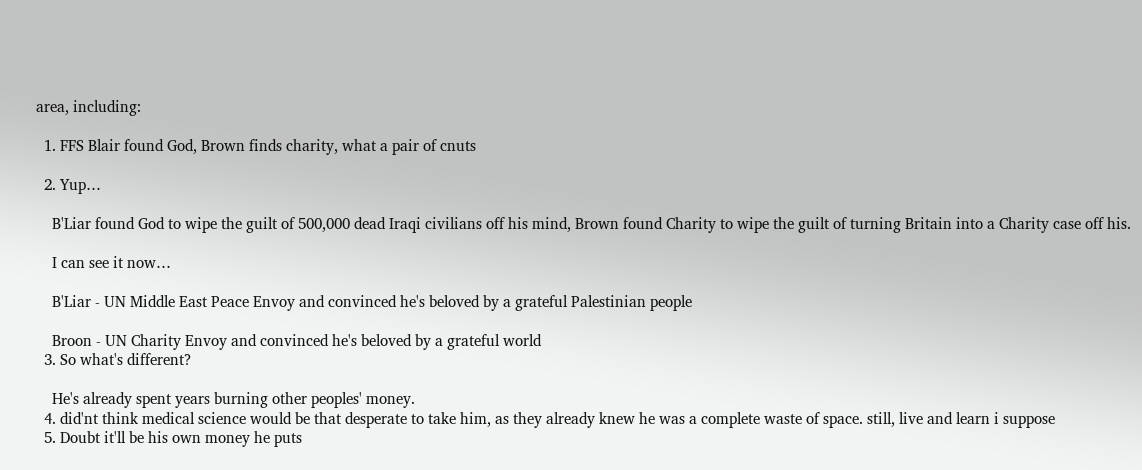area, including:

  1. FFS Blair found God, Brown finds charity, what a pair of cnuts

  2. Yup…

    B'Liar found God to wipe the guilt of 500,000 dead Iraqi civilians off his mind, Brown found Charity to wipe the guilt of turning Britain into a Charity case off his.

    I can see it now…

    B'Liar - UN Middle East Peace Envoy and convinced he's beloved by a grateful Palestinian people

    Broon - UN Charity Envoy and convinced he's beloved by a grateful world
  3. So what's different?

    He's already spent years burning other peoples' money.
  4. did'nt think medical science would be that desperate to take him, as they already knew he was a complete waste of space. still, live and learn i suppose
  5. Doubt it'll be his own money he puts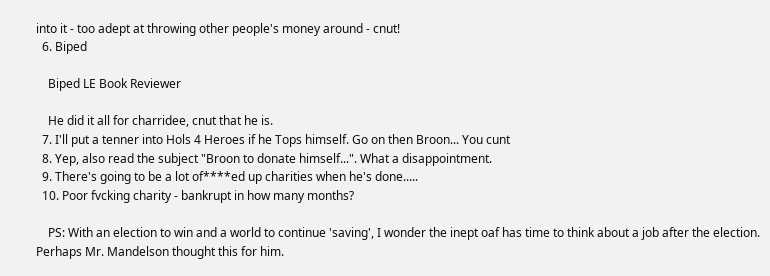into it - too adept at throwing other people's money around - cnut!
  6. Biped

    Biped LE Book Reviewer

    He did it all for charridee, cnut that he is.
  7. I'll put a tenner into Hols 4 Heroes if he Tops himself. Go on then Broon... You cunt
  8. Yep, also read the subject "Broon to donate himself...". What a disappointment.
  9. There's going to be a lot of****ed up charities when he's done.....
  10. Poor fvcking charity - bankrupt in how many months?

    PS: With an election to win and a world to continue 'saving', I wonder the inept oaf has time to think about a job after the election. Perhaps Mr. Mandelson thought this for him.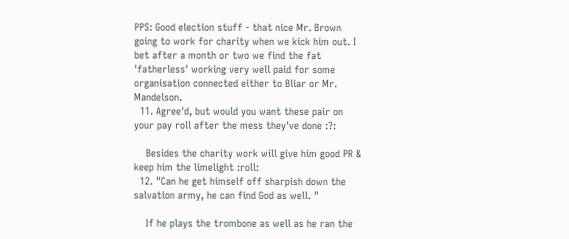PPS: Good election stuff - that nice Mr. Brown going to work for charity when we kick him out. I bet after a month or two we find the fat 'fatherless' working very well paid for some organisation connected either to Bliar or Mr. Mandelson.
  11. Agree'd, but would you want these pair on your pay roll after the mess they've done :?:

    Besides the charity work will give him good PR & keep him the limelight :roll:
  12. "Can he get himself off sharpish down the salvation army, he can find God as well. "

    If he plays the trombone as well as he ran the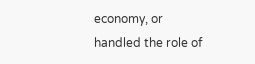economy, or handled the role of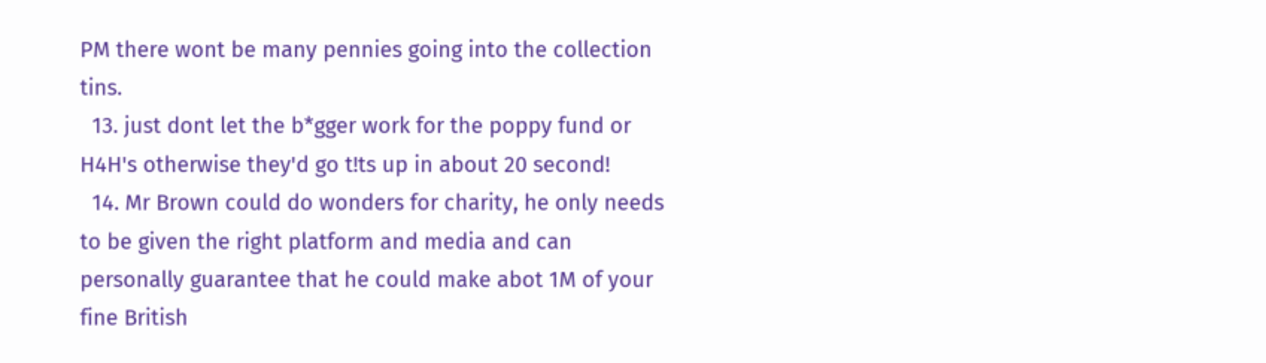PM there wont be many pennies going into the collection tins.
  13. just dont let the b*gger work for the poppy fund or H4H's otherwise they'd go t!ts up in about 20 second!
  14. Mr Brown could do wonders for charity, he only needs to be given the right platform and media and can personally guarantee that he could make abot 1M of your fine British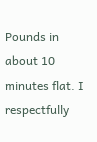Pounds in about 10 minutes flat. I respectfully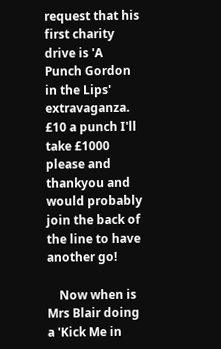request that his first charity drive is 'A Punch Gordon in the Lips' extravaganza. £10 a punch I'll take £1000 please and thankyou and would probably join the back of the line to have another go!

    Now when is Mrs Blair doing a 'Kick Me in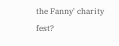the Fanny' charity fest?